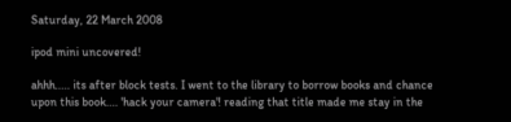Saturday, 22 March 2008

ipod mini uncovered!

ahhh..... its after block tests. I went to the library to borrow books and chance upon this book.... 'hack your camera'! reading that title made me stay in the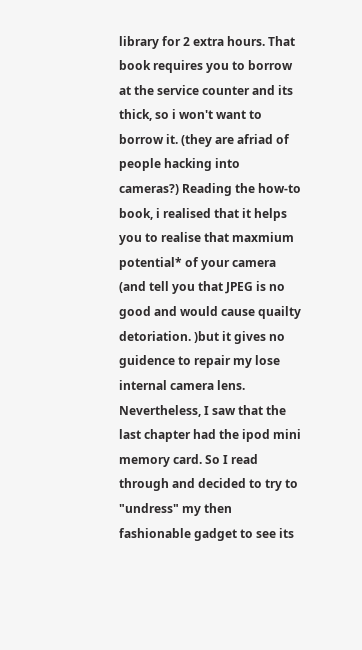library for 2 extra hours. That book requires you to borrow at the service counter and its thick, so i won't want to borrow it. (they are afriad of people hacking into cameras?) Reading the how-to book, i realised that it helps you to realise that maxmium potential* of your camera (and tell you that JPEG is no good and would cause quailty detoriation. )but it gives no guidence to repair my lose internal camera lens. Nevertheless, I saw that the last chapter had the ipod mini memory card. So I read through and decided to try to "undress" my then fashionable gadget to see its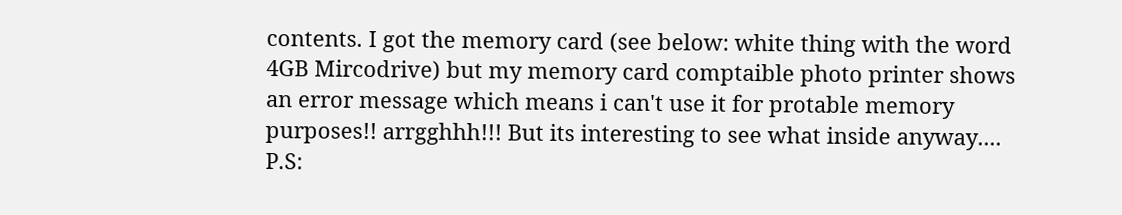contents. I got the memory card (see below: white thing with the word 4GB Mircodrive) but my memory card comptaible photo printer shows an error message which means i can't use it for protable memory purposes!! arrgghhh!!! But its interesting to see what inside anyway....
P.S: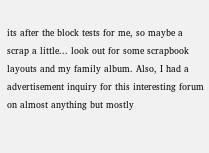its after the block tests for me, so maybe a scrap a little... look out for some scrapbook layouts and my family album. Also, I had a advertisement inquiry for this interesting forum on almost anything but mostly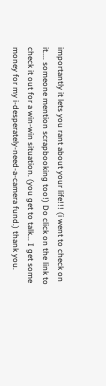importantly it lets you rant about your life!!! (i went to check on it.... someone mention scrapbooking too!) Do click on the link to check it out for a win-win situation. (you get to talk... I get some money for my i-desperately-need-a-camera fund.) thank you.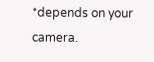*depends on your camera.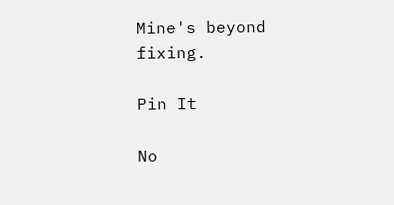Mine's beyond fixing.

Pin It

No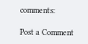comments:

Post a Comment